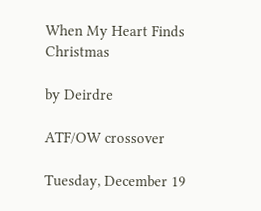When My Heart Finds Christmas

by Deirdre

ATF/OW crossover

Tuesday, December 19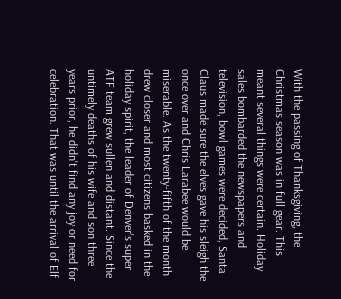With the passing of Thanksgiving, the Christmas season was in full gear. This meant several things were certain. Holiday sales bombarded the newspapers and television, bowl games were decided, Santa Claus made sure the elves gave his sleigh the once over and Chris Larabee would be miserable. As the twenty-fifth of the month drew closer and most citizens basked in the holiday spirit, the leader of Denver's super ATF team grew sullen and distant. Since the untimely deaths of his wife and son three years prior, he didn't find any joy or need for celebration. That was until the arrival of Elf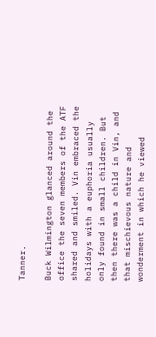Tanner.

Buck Wilmington glanced around the office the seven members of the ATF shared and smiled. Vin embraced the holidays with a euphoria usually only found in small children. But then there was a child in Vin, and that mischievous nature and wonderment in which he viewed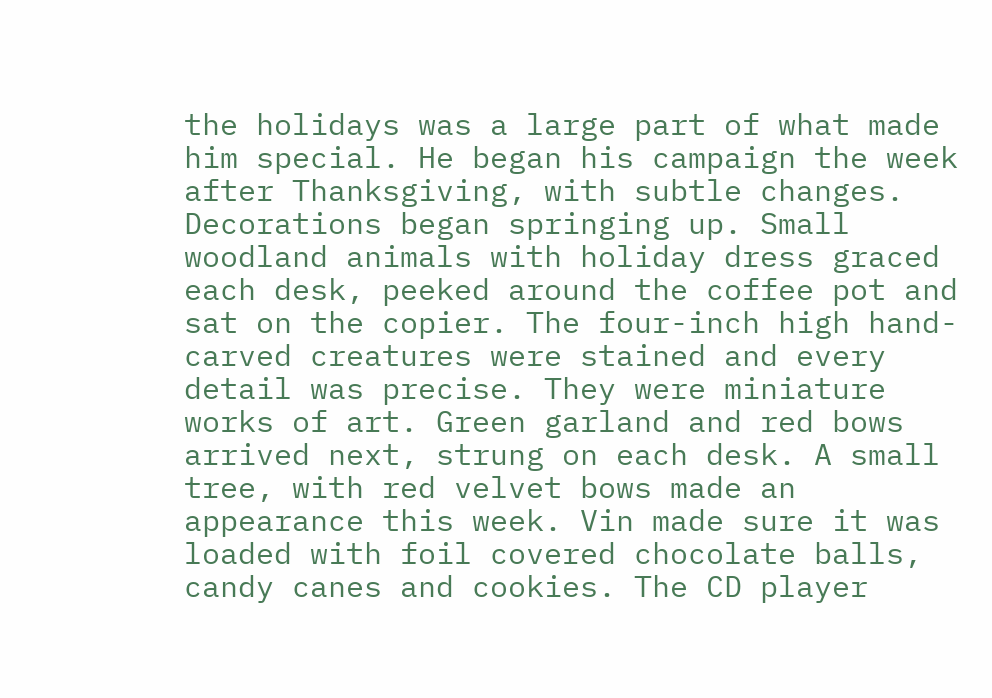the holidays was a large part of what made him special. He began his campaign the week after Thanksgiving, with subtle changes. Decorations began springing up. Small woodland animals with holiday dress graced each desk, peeked around the coffee pot and sat on the copier. The four-inch high hand-carved creatures were stained and every detail was precise. They were miniature works of art. Green garland and red bows arrived next, strung on each desk. A small tree, with red velvet bows made an appearance this week. Vin made sure it was loaded with foil covered chocolate balls, candy canes and cookies. The CD player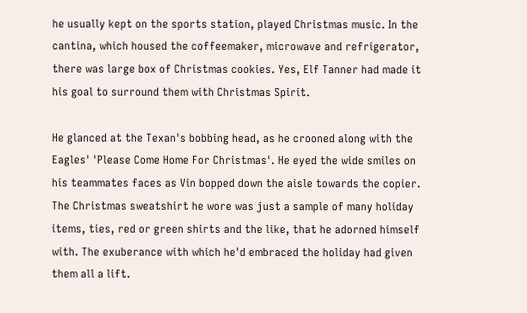he usually kept on the sports station, played Christmas music. In the cantina, which housed the coffeemaker, microwave and refrigerator, there was large box of Christmas cookies. Yes, Elf Tanner had made it his goal to surround them with Christmas Spirit.

He glanced at the Texan's bobbing head, as he crooned along with the Eagles' 'Please Come Home For Christmas'. He eyed the wide smiles on his teammates faces as Vin bopped down the aisle towards the copier. The Christmas sweatshirt he wore was just a sample of many holiday items, ties, red or green shirts and the like, that he adorned himself with. The exuberance with which he'd embraced the holiday had given them all a lift.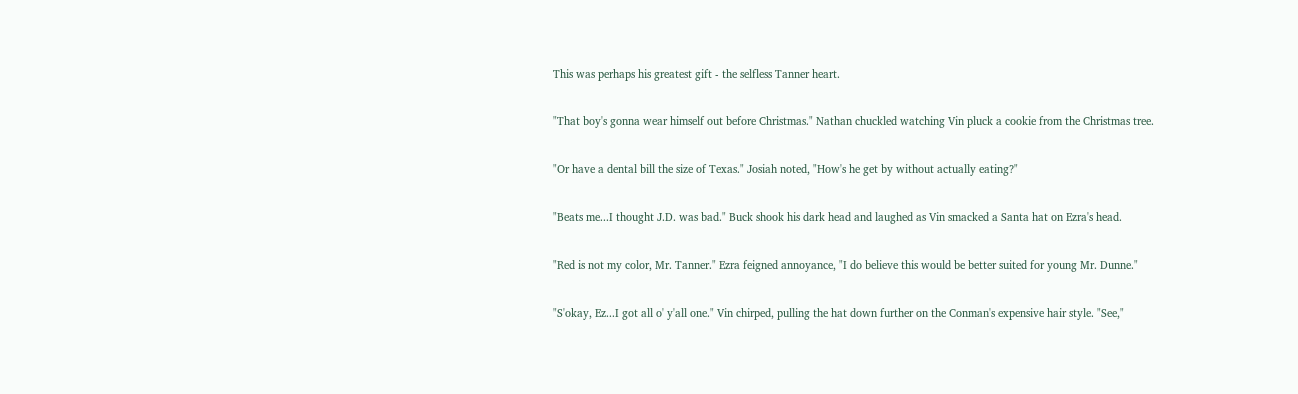This was perhaps his greatest gift - the selfless Tanner heart.

"That boy's gonna wear himself out before Christmas." Nathan chuckled watching Vin pluck a cookie from the Christmas tree.

"Or have a dental bill the size of Texas." Josiah noted, "How's he get by without actually eating?"

"Beats me...I thought J.D. was bad." Buck shook his dark head and laughed as Vin smacked a Santa hat on Ezra's head.

"Red is not my color, Mr. Tanner." Ezra feigned annoyance, "I do believe this would be better suited for young Mr. Dunne."

"S'okay, Ez...I got all o' y'all one." Vin chirped, pulling the hat down further on the Conman's expensive hair style. "See,"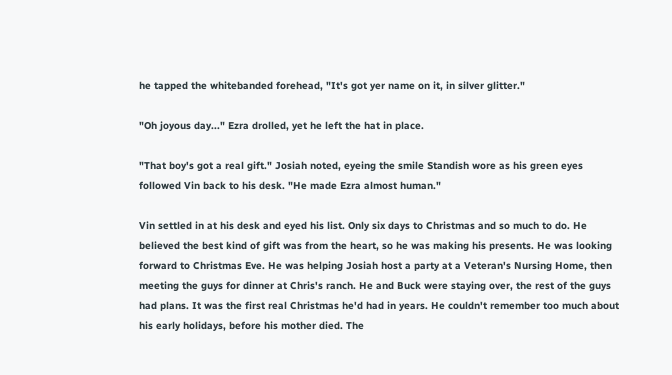he tapped the whitebanded forehead, "It's got yer name on it, in silver glitter."

"Oh joyous day..." Ezra drolled, yet he left the hat in place.

"That boy's got a real gift." Josiah noted, eyeing the smile Standish wore as his green eyes followed Vin back to his desk. "He made Ezra almost human."

Vin settled in at his desk and eyed his list. Only six days to Christmas and so much to do. He believed the best kind of gift was from the heart, so he was making his presents. He was looking forward to Christmas Eve. He was helping Josiah host a party at a Veteran's Nursing Home, then meeting the guys for dinner at Chris's ranch. He and Buck were staying over, the rest of the guys had plans. It was the first real Christmas he'd had in years. He couldn't remember too much about his early holidays, before his mother died. The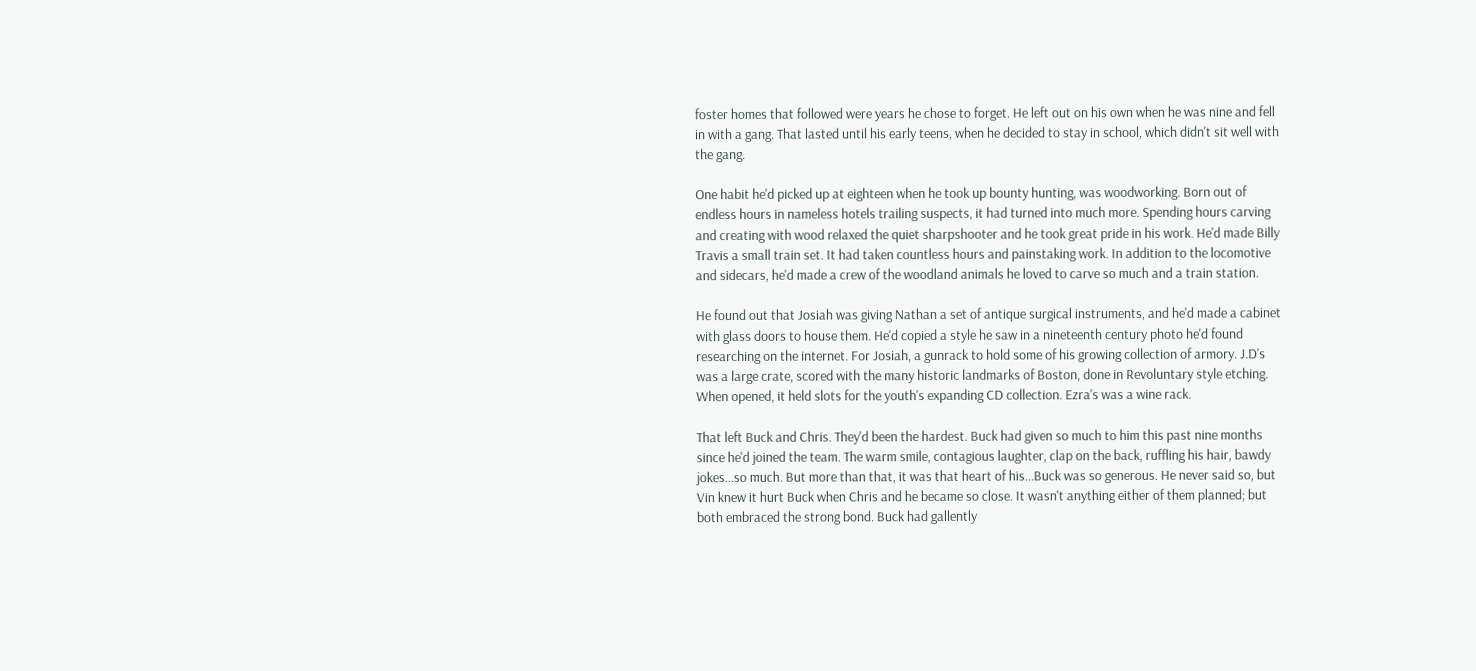foster homes that followed were years he chose to forget. He left out on his own when he was nine and fell in with a gang. That lasted until his early teens, when he decided to stay in school, which didn't sit well with the gang.

One habit he'd picked up at eighteen when he took up bounty hunting, was woodworking. Born out of endless hours in nameless hotels trailing suspects, it had turned into much more. Spending hours carving and creating with wood relaxed the quiet sharpshooter and he took great pride in his work. He'd made Billy Travis a small train set. It had taken countless hours and painstaking work. In addition to the locomotive and sidecars, he'd made a crew of the woodland animals he loved to carve so much and a train station.

He found out that Josiah was giving Nathan a set of antique surgical instruments, and he'd made a cabinet with glass doors to house them. He'd copied a style he saw in a nineteenth century photo he'd found researching on the internet. For Josiah, a gunrack to hold some of his growing collection of armory. J.D's was a large crate, scored with the many historic landmarks of Boston, done in Revoluntary style etching. When opened, it held slots for the youth's expanding CD collection. Ezra's was a wine rack.

That left Buck and Chris. They'd been the hardest. Buck had given so much to him this past nine months since he'd joined the team. The warm smile, contagious laughter, clap on the back, ruffling his hair, bawdy jokes...so much. But more than that, it was that heart of his...Buck was so generous. He never said so, but Vin knew it hurt Buck when Chris and he became so close. It wasn't anything either of them planned; but both embraced the strong bond. Buck had gallently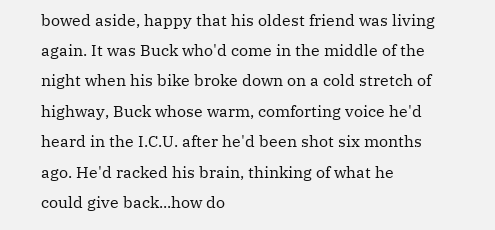bowed aside, happy that his oldest friend was living again. It was Buck who'd come in the middle of the night when his bike broke down on a cold stretch of highway, Buck whose warm, comforting voice he'd heard in the I.C.U. after he'd been shot six months ago. He'd racked his brain, thinking of what he could give back...how do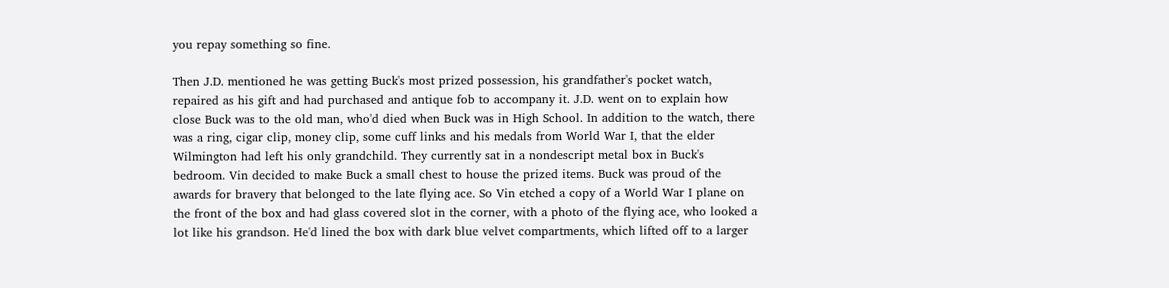you repay something so fine.

Then J.D. mentioned he was getting Buck's most prized possession, his grandfather's pocket watch, repaired as his gift and had purchased and antique fob to accompany it. J.D. went on to explain how close Buck was to the old man, who'd died when Buck was in High School. In addition to the watch, there was a ring, cigar clip, money clip, some cuff links and his medals from World War I, that the elder Wilmington had left his only grandchild. They currently sat in a nondescript metal box in Buck's bedroom. Vin decided to make Buck a small chest to house the prized items. Buck was proud of the awards for bravery that belonged to the late flying ace. So Vin etched a copy of a World War I plane on the front of the box and had glass covered slot in the corner, with a photo of the flying ace, who looked a lot like his grandson. He'd lined the box with dark blue velvet compartments, which lifted off to a larger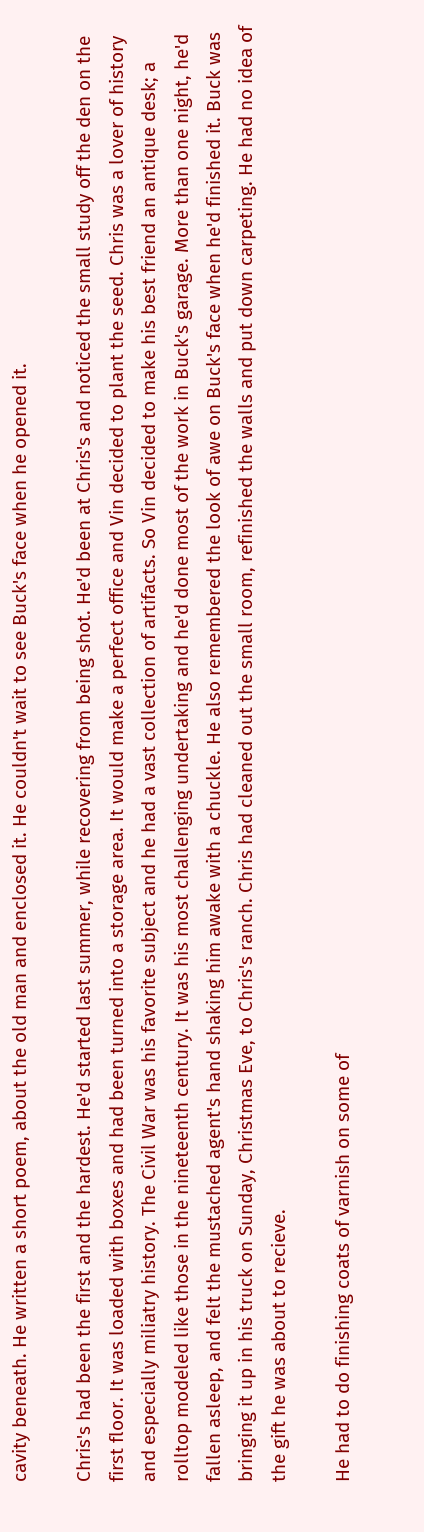cavity beneath. He written a short poem, about the old man and enclosed it. He couldn't wait to see Buck's face when he opened it.

Chris's had been the first and the hardest. He'd started last summer, while recovering from being shot. He'd been at Chris's and noticed the small study off the den on the first floor. It was loaded with boxes and had been turned into a storage area. It would make a perfect office and Vin decided to plant the seed. Chris was a lover of history and especially miliatry history. The Civil War was his favorite subject and he had a vast collection of artifacts. So Vin decided to make his best friend an antique desk; a rolltop modeled like those in the nineteenth century. It was his most challenging undertaking and he'd done most of the work in Buck's garage. More than one night, he'd fallen asleep, and felt the mustached agent's hand shaking him awake with a chuckle. He also remembered the look of awe on Buck's face when he'd finished it. Buck was bringing it up in his truck on Sunday, Christmas Eve, to Chris's ranch. Chris had cleaned out the small room, refinished the walls and put down carpeting. He had no idea of the gift he was about to recieve.

He had to do finishing coats of varnish on some of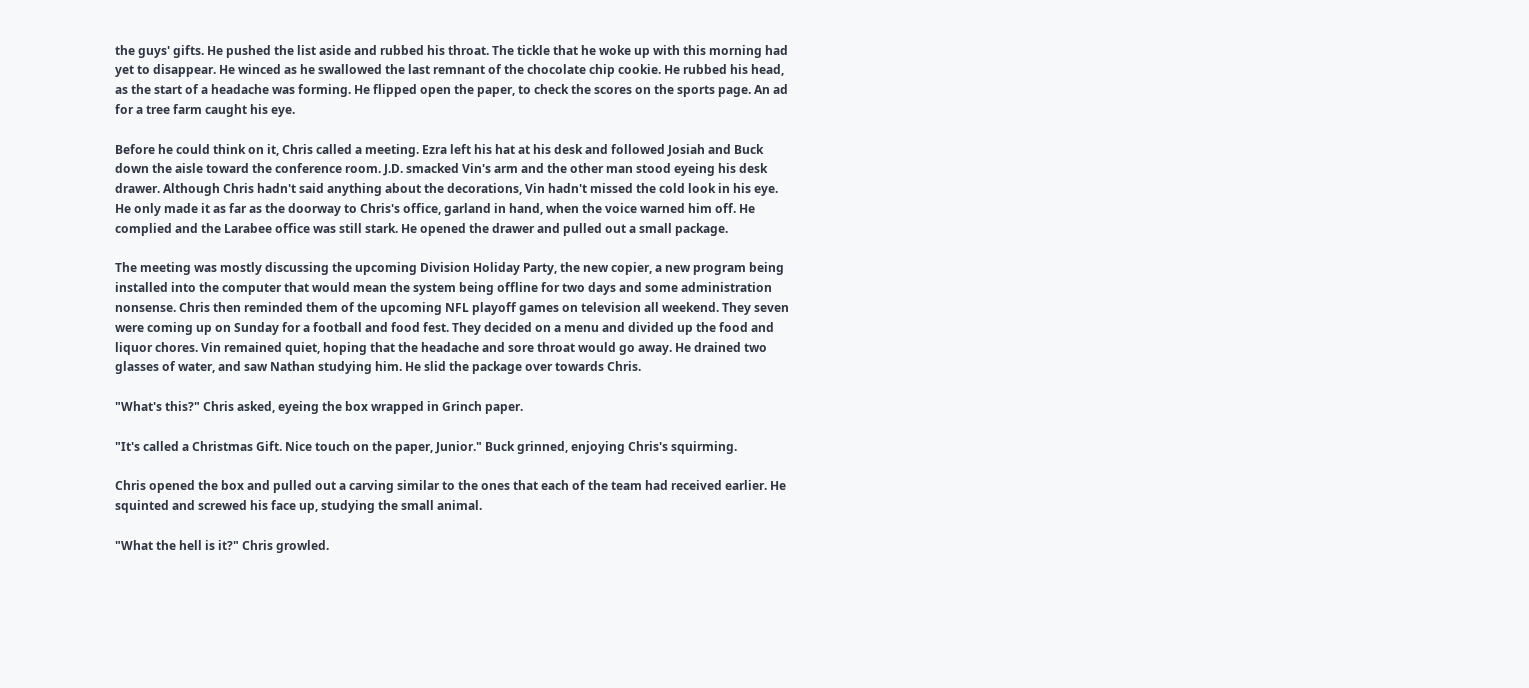the guys' gifts. He pushed the list aside and rubbed his throat. The tickle that he woke up with this morning had yet to disappear. He winced as he swallowed the last remnant of the chocolate chip cookie. He rubbed his head, as the start of a headache was forming. He flipped open the paper, to check the scores on the sports page. An ad for a tree farm caught his eye.

Before he could think on it, Chris called a meeting. Ezra left his hat at his desk and followed Josiah and Buck down the aisle toward the conference room. J.D. smacked Vin's arm and the other man stood eyeing his desk drawer. Although Chris hadn't said anything about the decorations, Vin hadn't missed the cold look in his eye. He only made it as far as the doorway to Chris's office, garland in hand, when the voice warned him off. He complied and the Larabee office was still stark. He opened the drawer and pulled out a small package.

The meeting was mostly discussing the upcoming Division Holiday Party, the new copier, a new program being installed into the computer that would mean the system being offline for two days and some administration nonsense. Chris then reminded them of the upcoming NFL playoff games on television all weekend. They seven were coming up on Sunday for a football and food fest. They decided on a menu and divided up the food and liquor chores. Vin remained quiet, hoping that the headache and sore throat would go away. He drained two glasses of water, and saw Nathan studying him. He slid the package over towards Chris.

"What's this?" Chris asked, eyeing the box wrapped in Grinch paper.

"It's called a Christmas Gift. Nice touch on the paper, Junior." Buck grinned, enjoying Chris's squirming.

Chris opened the box and pulled out a carving similar to the ones that each of the team had received earlier. He squinted and screwed his face up, studying the small animal.

"What the hell is it?" Chris growled.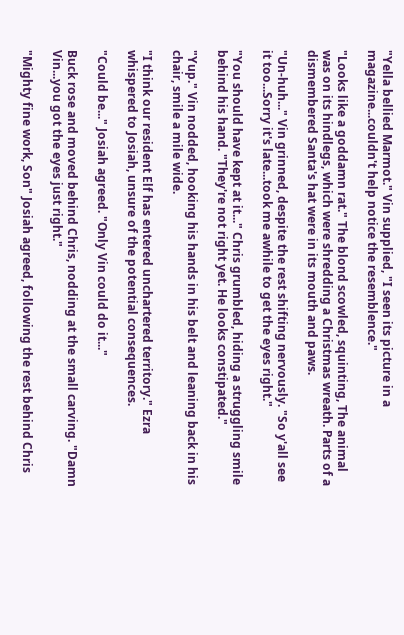"Yella bellied Marmot." Vin supplied, "I seen its picture in a magazine...couldn't help notice the resemblence."

"Looks like a goddamn rat." The blond scowled, squinting, The animal was on its hindlegs, which were shredding a Christmas wreath. Parts of a dismembered Santa's hat were in its mouth and paws.

"Un-huh..." Vin grinned, despite the rest shifting nervously. "So y'all see it too...Sorry it's late...took me awhile to get the eyes right."

"You should have kept at it..." Chris grumbled, hiding a struggling smile behind his hand. "They're not right yet. He looks constipated."

"Yup." Vin nodded, hooking his hands in his belt and leaning back in his chair, smile a mile wide.

"I think our resident Elf has entered unchartered territory." Ezra whispered to Josiah, unsure of the potential consequences.

"Could be..." Josiah agreed. "Only Vin could do it..."

Buck rose and moved behind Chris, nodding at the small carving. "Damn Vin...you got the eyes just right."

"Mighty fine work, Son" Josiah agreed, following the rest behind Chris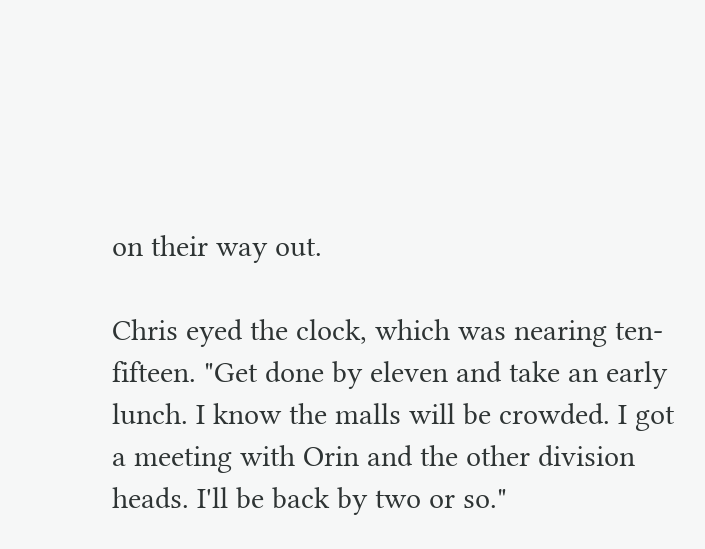on their way out.

Chris eyed the clock, which was nearing ten-fifteen. "Get done by eleven and take an early lunch. I know the malls will be crowded. I got a meeting with Orin and the other division heads. I'll be back by two or so."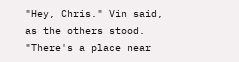"Hey, Chris." Vin said, as the others stood. "There's a place near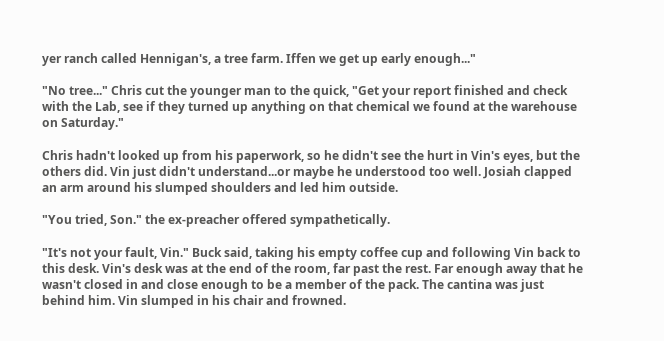yer ranch called Hennigan's, a tree farm. Iffen we get up early enough..."

"No tree..." Chris cut the younger man to the quick, "Get your report finished and check with the Lab, see if they turned up anything on that chemical we found at the warehouse on Saturday."

Chris hadn't looked up from his paperwork, so he didn't see the hurt in Vin's eyes, but the others did. Vin just didn't understand...or maybe he understood too well. Josiah clapped an arm around his slumped shoulders and led him outside.

"You tried, Son." the ex-preacher offered sympathetically.

"It's not your fault, Vin." Buck said, taking his empty coffee cup and following Vin back to this desk. Vin's desk was at the end of the room, far past the rest. Far enough away that he wasn't closed in and close enough to be a member of the pack. The cantina was just behind him. Vin slumped in his chair and frowned.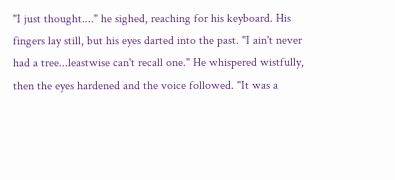"I just thought...." he sighed, reaching for his keyboard. His fingers lay still, but his eyes darted into the past. "I ain't never had a tree...leastwise can't recall one." He whispered wistfully, then the eyes hardened and the voice followed. "It was a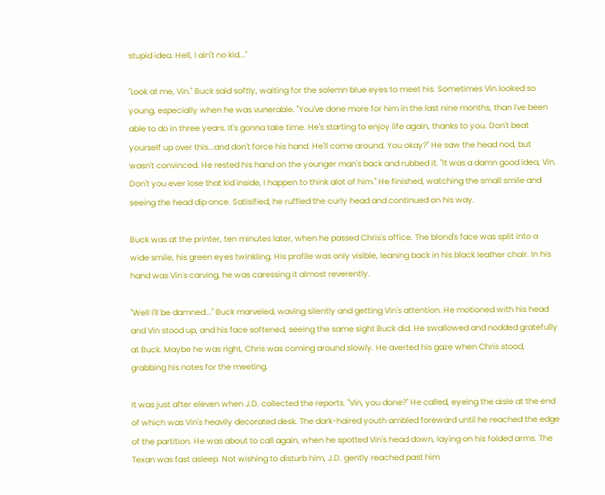stupid idea. Hell, I ain't no kid..."

"Look at me, Vin." Buck said softly, waiting for the solemn blue eyes to meet his. Sometimes Vin looked so young, especially when he was vunerable. "You've done more for him in the last nine months, than I've been able to do in three years. It's gonna take time. He's starting to enjoy life again, thanks to you. Don't beat yourself up over this...and don't force his hand. He'll come around. You okay?" He saw the head nod, but wasn't convinced. He rested his hand on the younger man's back and rubbed it. "It was a damn good idea, Vin. Don't you ever lose that kid inside, I happen to think alot of him." He finished, watching the small smile and seeing the head dip once. Satisified, he ruffled the curly head and continued on his way.

Buck was at the printer, ten minutes later, when he passed Chris's office. The blond's face was split into a wide smile, his green eyes twinkling. His profile was only visible, leaning back in his black leather chair. In his hand was Vin's carving, he was caressing it almost reverently.

"Well I'll be damned..." Buck marveled, waving silently and getting Vin's attention. He motioned with his head and Vin stood up, and his face softened, seeing the same sight Buck did. He swallowed and nodded gratefully at Buck. Maybe he was right, Chris was coming around slowly. He averted his gaze when Chris stood, grabbing his notes for the meeting.

It was just after eleven when J.D. collected the reports. "Vin, you done?" He called, eyeing the aisle at the end of which was Vin's heavily decorated desk. The dark-haired youth ambled foreward until he reached the edge of the partition. He was about to call again, when he spotted Vin's head down, laying on his folded arms. The Texan was fast asleep. Not wishing to disturb him, J.D. gently reached past him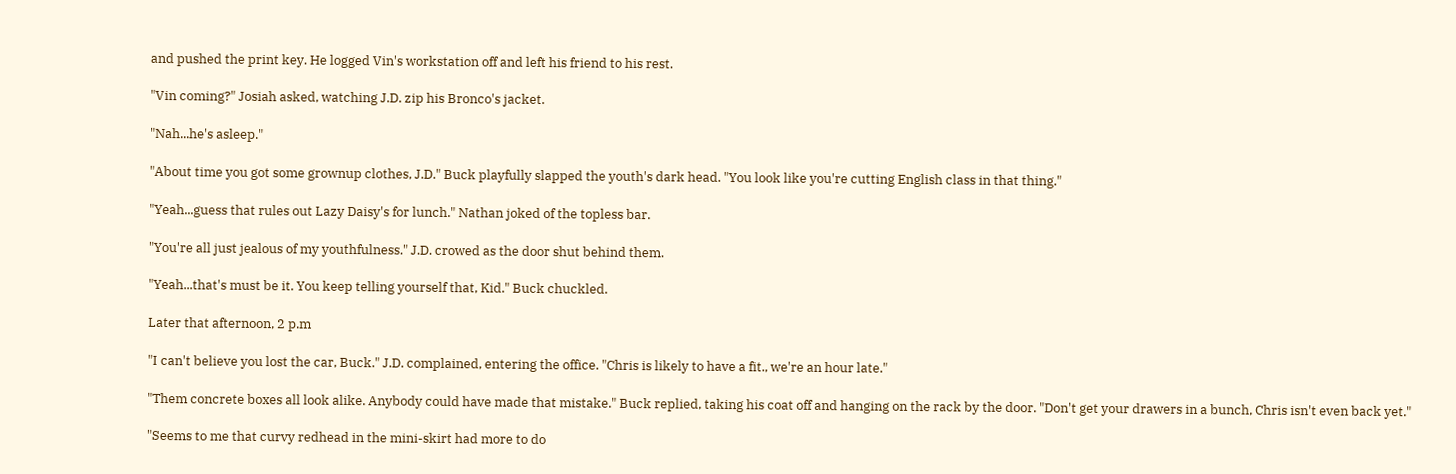and pushed the print key. He logged Vin's workstation off and left his friend to his rest.

"Vin coming?" Josiah asked, watching J.D. zip his Bronco's jacket.

"Nah...he's asleep."

"About time you got some grownup clothes, J.D." Buck playfully slapped the youth's dark head. "You look like you're cutting English class in that thing."

"Yeah...guess that rules out Lazy Daisy's for lunch." Nathan joked of the topless bar.

"You're all just jealous of my youthfulness." J.D. crowed as the door shut behind them.

"Yeah...that's must be it. You keep telling yourself that, Kid." Buck chuckled.

Later that afternoon, 2 p.m

"I can't believe you lost the car, Buck." J.D. complained, entering the office. "Chris is likely to have a fit., we're an hour late."

"Them concrete boxes all look alike. Anybody could have made that mistake." Buck replied, taking his coat off and hanging on the rack by the door. "Don't get your drawers in a bunch, Chris isn't even back yet."

"Seems to me that curvy redhead in the mini-skirt had more to do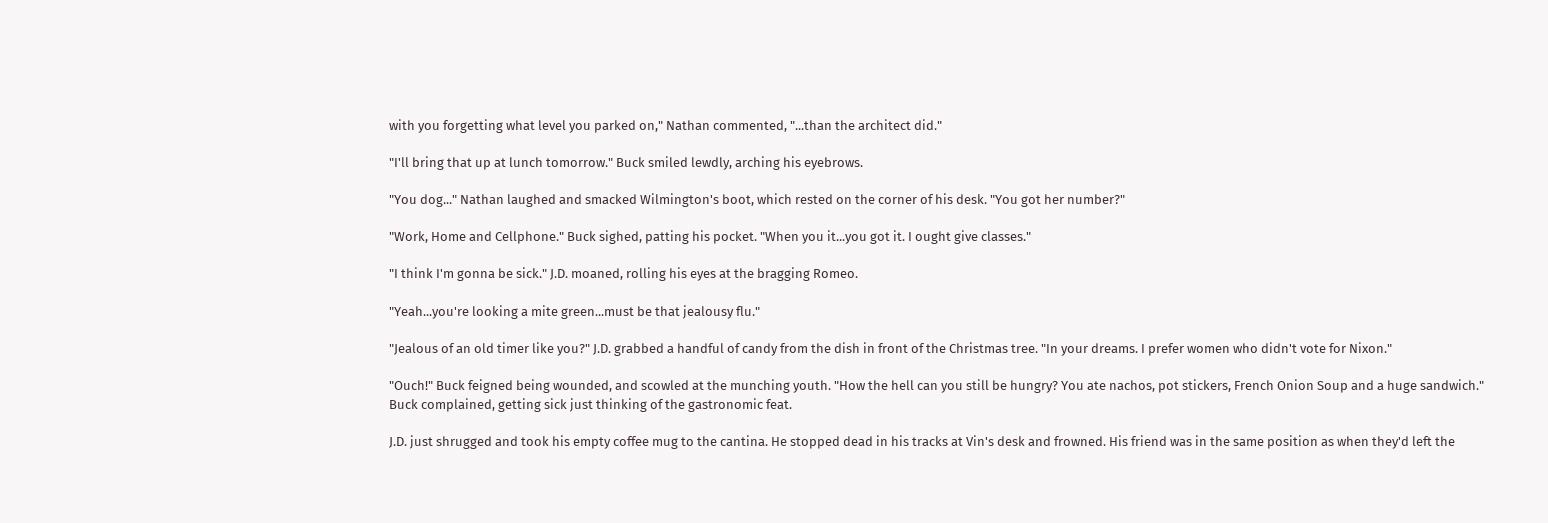with you forgetting what level you parked on," Nathan commented, "...than the architect did."

"I'll bring that up at lunch tomorrow." Buck smiled lewdly, arching his eyebrows.

"You dog..." Nathan laughed and smacked Wilmington's boot, which rested on the corner of his desk. "You got her number?"

"Work, Home and Cellphone." Buck sighed, patting his pocket. "When you it...you got it. I ought give classes."

"I think I'm gonna be sick." J.D. moaned, rolling his eyes at the bragging Romeo.

"Yeah...you're looking a mite green...must be that jealousy flu."

"Jealous of an old timer like you?" J.D. grabbed a handful of candy from the dish in front of the Christmas tree. "In your dreams. I prefer women who didn't vote for Nixon."

"Ouch!" Buck feigned being wounded, and scowled at the munching youth. "How the hell can you still be hungry? You ate nachos, pot stickers, French Onion Soup and a huge sandwich." Buck complained, getting sick just thinking of the gastronomic feat.

J.D. just shrugged and took his empty coffee mug to the cantina. He stopped dead in his tracks at Vin's desk and frowned. His friend was in the same position as when they'd left the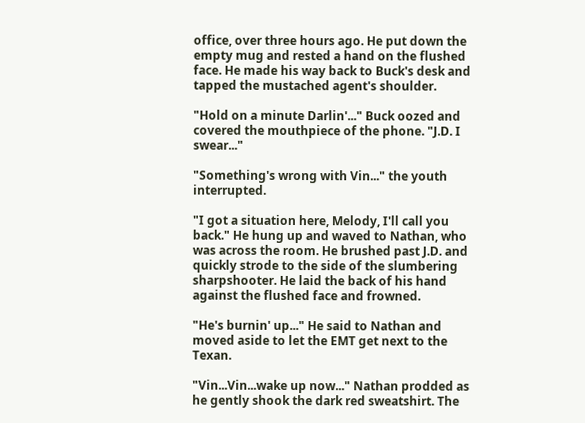office, over three hours ago. He put down the empty mug and rested a hand on the flushed face. He made his way back to Buck's desk and tapped the mustached agent's shoulder.

"Hold on a minute Darlin'..." Buck oozed and covered the mouthpiece of the phone. "J.D. I swear..."

"Something's wrong with Vin..." the youth interrupted.

"I got a situation here, Melody, I'll call you back." He hung up and waved to Nathan, who was across the room. He brushed past J.D. and quickly strode to the side of the slumbering sharpshooter. He laid the back of his hand against the flushed face and frowned.

"He's burnin' up..." He said to Nathan and moved aside to let the EMT get next to the Texan.

"Vin...Vin...wake up now..." Nathan prodded as he gently shook the dark red sweatshirt. The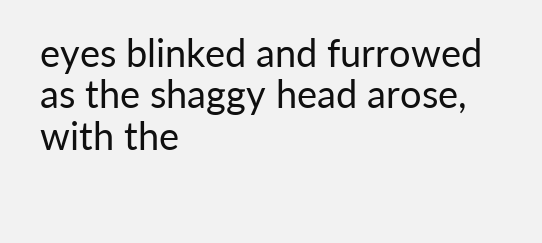eyes blinked and furrowed as the shaggy head arose, with the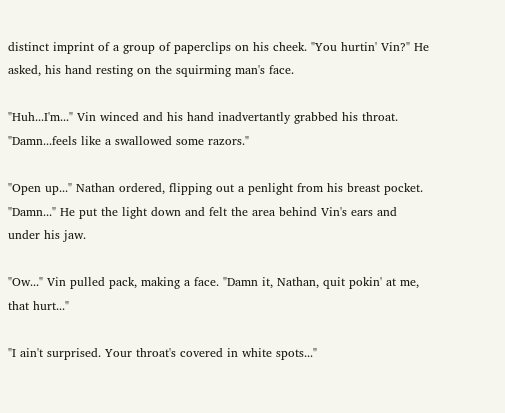distinct imprint of a group of paperclips on his cheek. "You hurtin' Vin?" He asked, his hand resting on the squirming man's face.

"Huh...I'm..." Vin winced and his hand inadvertantly grabbed his throat. "Damn...feels like a swallowed some razors."

"Open up..." Nathan ordered, flipping out a penlight from his breast pocket. "Damn..." He put the light down and felt the area behind Vin's ears and under his jaw.

"Ow..." Vin pulled pack, making a face. "Damn it, Nathan, quit pokin' at me, that hurt..."

"I ain't surprised. Your throat's covered in white spots..."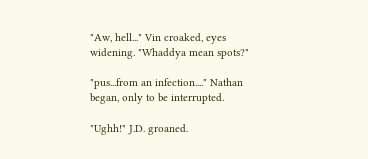"Aw, hell..." Vin croaked, eyes widening. "Whaddya mean spots?"

"pus...from an infection...." Nathan began, only to be interrupted.

"Ughh!" J.D. groaned.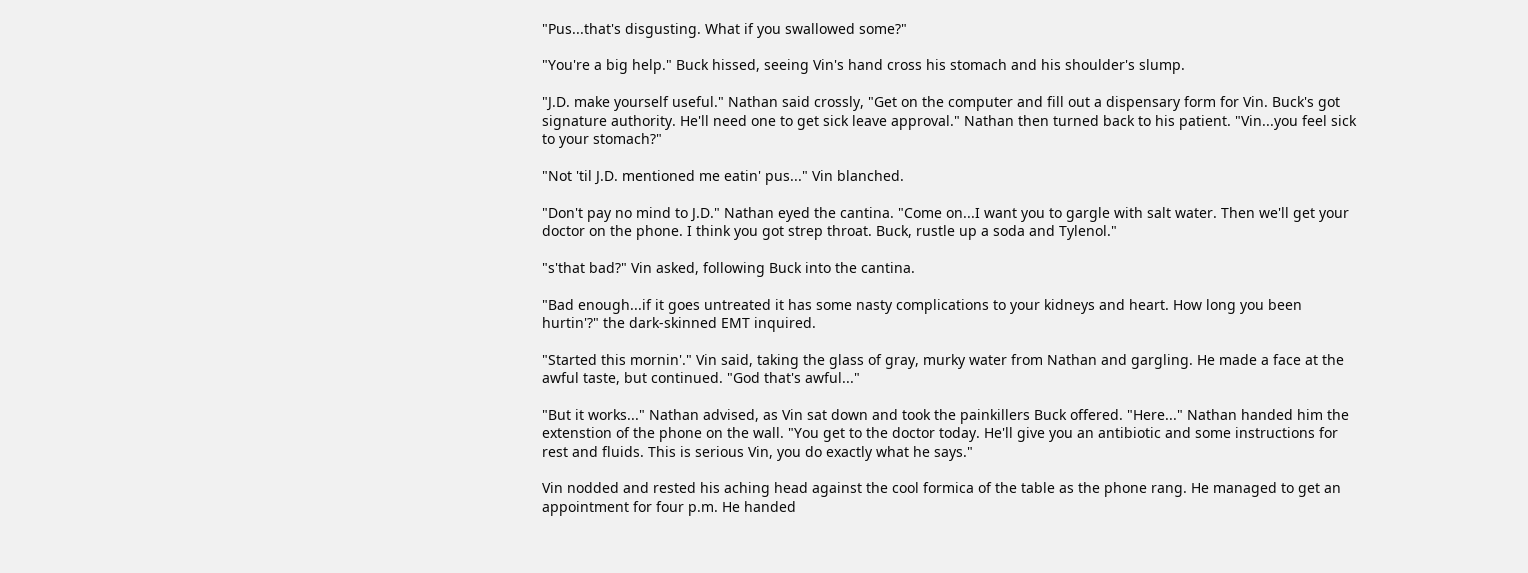"Pus...that's disgusting. What if you swallowed some?"

"You're a big help." Buck hissed, seeing Vin's hand cross his stomach and his shoulder's slump.

"J.D. make yourself useful." Nathan said crossly, "Get on the computer and fill out a dispensary form for Vin. Buck's got signature authority. He'll need one to get sick leave approval." Nathan then turned back to his patient. "Vin...you feel sick to your stomach?"

"Not 'til J.D. mentioned me eatin' pus..." Vin blanched.

"Don't pay no mind to J.D." Nathan eyed the cantina. "Come on...I want you to gargle with salt water. Then we'll get your doctor on the phone. I think you got strep throat. Buck, rustle up a soda and Tylenol."

"s'that bad?" Vin asked, following Buck into the cantina.

"Bad enough...if it goes untreated it has some nasty complications to your kidneys and heart. How long you been hurtin'?" the dark-skinned EMT inquired.

"Started this mornin'." Vin said, taking the glass of gray, murky water from Nathan and gargling. He made a face at the awful taste, but continued. "God that's awful..."

"But it works..." Nathan advised, as Vin sat down and took the painkillers Buck offered. "Here..." Nathan handed him the extenstion of the phone on the wall. "You get to the doctor today. He'll give you an antibiotic and some instructions for rest and fluids. This is serious Vin, you do exactly what he says."

Vin nodded and rested his aching head against the cool formica of the table as the phone rang. He managed to get an appointment for four p.m. He handed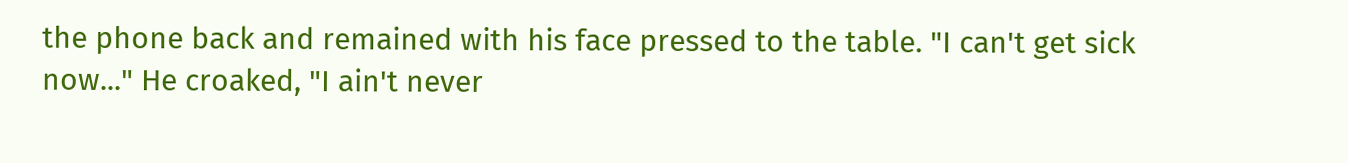the phone back and remained with his face pressed to the table. "I can't get sick now..." He croaked, "I ain't never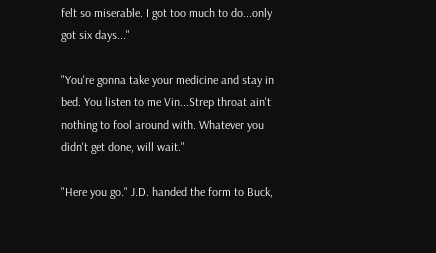felt so miserable. I got too much to do...only got six days..."

"You're gonna take your medicine and stay in bed. You listen to me Vin...Strep throat ain't nothing to fool around with. Whatever you didn't get done, will wait."

"Here you go." J.D. handed the form to Buck,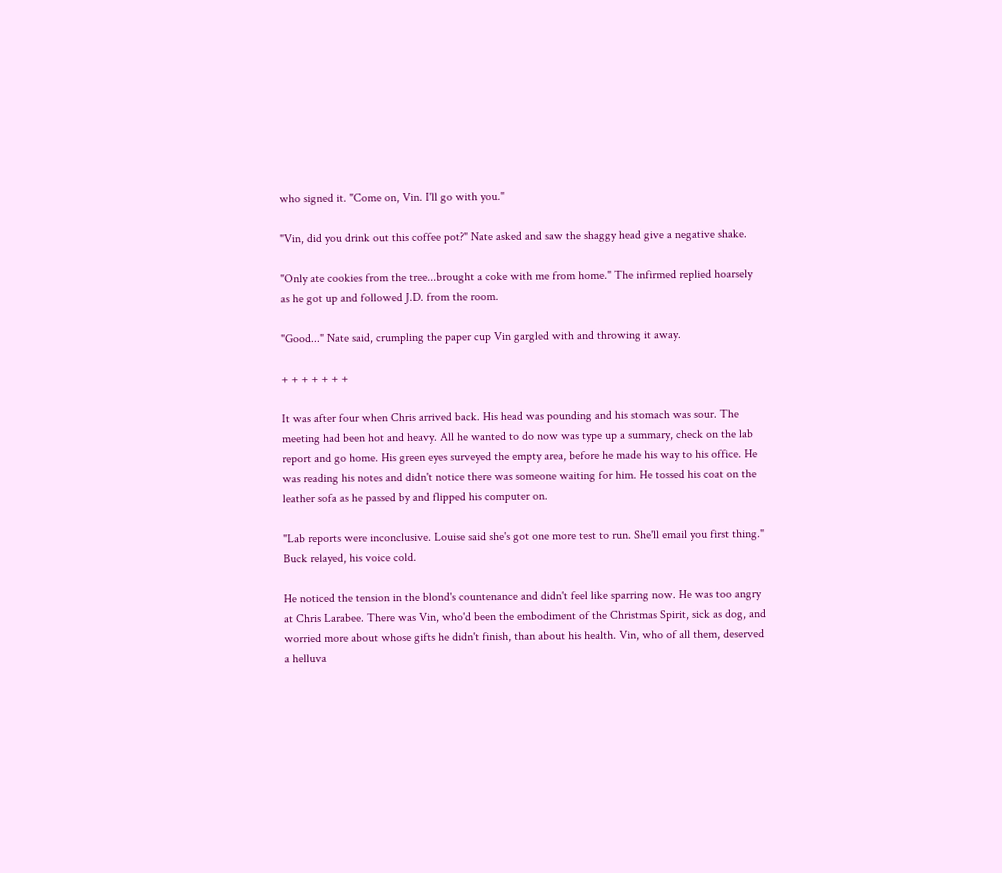who signed it. "Come on, Vin. I'll go with you."

"Vin, did you drink out this coffee pot?" Nate asked and saw the shaggy head give a negative shake.

"Only ate cookies from the tree...brought a coke with me from home." The infirmed replied hoarsely as he got up and followed J.D. from the room.

"Good..." Nate said, crumpling the paper cup Vin gargled with and throwing it away.

+ + + + + + +

It was after four when Chris arrived back. His head was pounding and his stomach was sour. The meeting had been hot and heavy. All he wanted to do now was type up a summary, check on the lab report and go home. His green eyes surveyed the empty area, before he made his way to his office. He was reading his notes and didn't notice there was someone waiting for him. He tossed his coat on the leather sofa as he passed by and flipped his computer on.

"Lab reports were inconclusive. Louise said she's got one more test to run. She'll email you first thing." Buck relayed, his voice cold.

He noticed the tension in the blond's countenance and didn't feel like sparring now. He was too angry at Chris Larabee. There was Vin, who'd been the embodiment of the Christmas Spirit, sick as dog, and worried more about whose gifts he didn't finish, than about his health. Vin, who of all them, deserved a helluva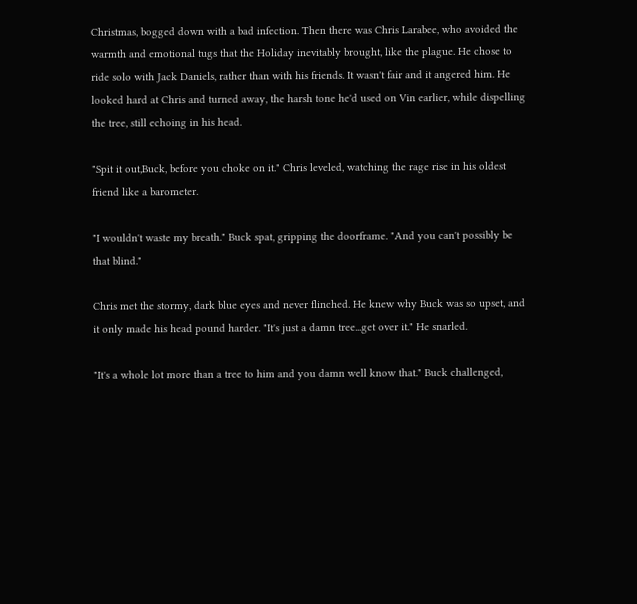Christmas, bogged down with a bad infection. Then there was Chris Larabee, who avoided the warmth and emotional tugs that the Holiday inevitably brought, like the plague. He chose to ride solo with Jack Daniels, rather than with his friends. It wasn't fair and it angered him. He looked hard at Chris and turned away, the harsh tone he'd used on Vin earlier, while dispelling the tree, still echoing in his head.

"Spit it out,Buck, before you choke on it." Chris leveled, watching the rage rise in his oldest friend like a barometer.

"I wouldn't waste my breath." Buck spat, gripping the doorframe. "And you can't possibly be that blind."

Chris met the stormy, dark blue eyes and never flinched. He knew why Buck was so upset, and it only made his head pound harder. "It's just a damn tree...get over it." He snarled.

"It's a whole lot more than a tree to him and you damn well know that." Buck challenged,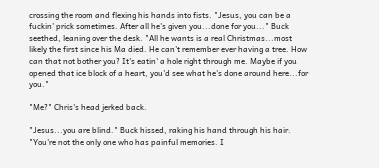crossing the room and flexing his hands into fists. "Jesus, you can be a fuckin' prick sometimes. After all he's given you...done for you..." Buck seethed, leaning over the desk. "All he wants is a real Christmas...most likely the first since his Ma died. He can't remember ever having a tree. How can that not bother you? It's eatin' a hole right through me. Maybe if you opened that ice block of a heart, you'd see what he's done around here...for you."

"Me?" Chris's head jerked back.

"Jesus...you are blind." Buck hissed, raking his hand through his hair. "You're not the only one who has painful memories. I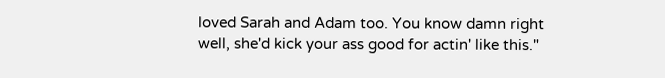loved Sarah and Adam too. You know damn right well, she'd kick your ass good for actin' like this."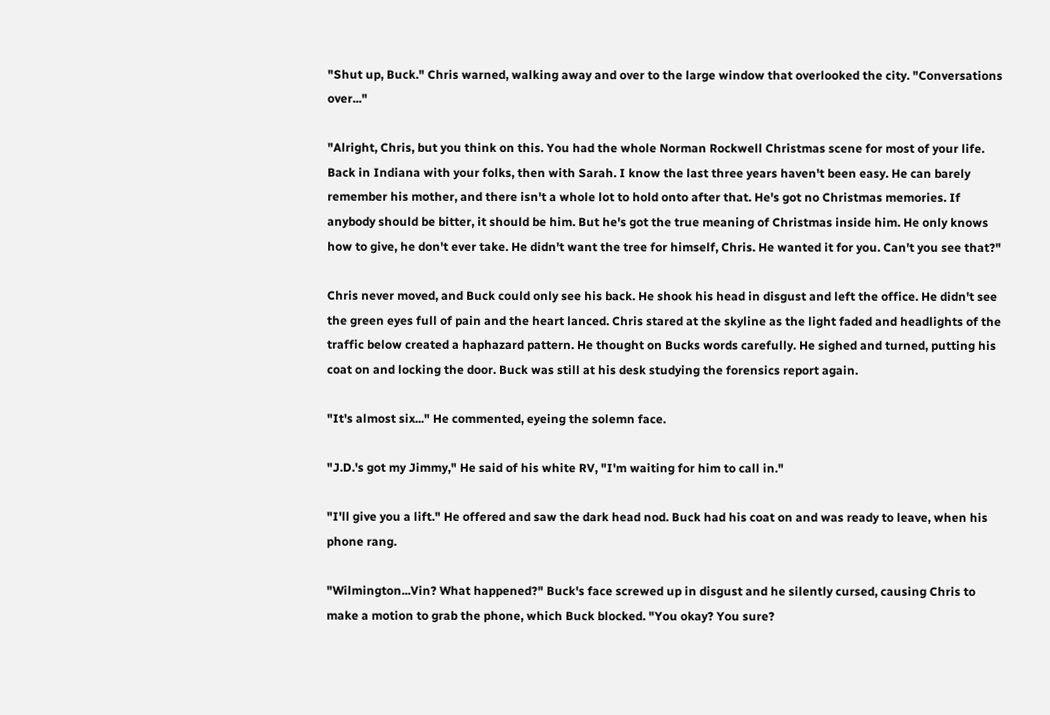"Shut up, Buck." Chris warned, walking away and over to the large window that overlooked the city. "Conversations over..."

"Alright, Chris, but you think on this. You had the whole Norman Rockwell Christmas scene for most of your life. Back in Indiana with your folks, then with Sarah. I know the last three years haven't been easy. He can barely remember his mother, and there isn't a whole lot to hold onto after that. He's got no Christmas memories. If anybody should be bitter, it should be him. But he's got the true meaning of Christmas inside him. He only knows how to give, he don't ever take. He didn't want the tree for himself, Chris. He wanted it for you. Can't you see that?"

Chris never moved, and Buck could only see his back. He shook his head in disgust and left the office. He didn't see the green eyes full of pain and the heart lanced. Chris stared at the skyline as the light faded and headlights of the traffic below created a haphazard pattern. He thought on Bucks words carefully. He sighed and turned, putting his coat on and locking the door. Buck was still at his desk studying the forensics report again.

"It's almost six..." He commented, eyeing the solemn face.

"J.D.'s got my Jimmy," He said of his white RV, "I'm waiting for him to call in."

"I'll give you a lift." He offered and saw the dark head nod. Buck had his coat on and was ready to leave, when his phone rang.

"Wilmington...Vin? What happened?" Buck's face screwed up in disgust and he silently cursed, causing Chris to make a motion to grab the phone, which Buck blocked. "You okay? You sure?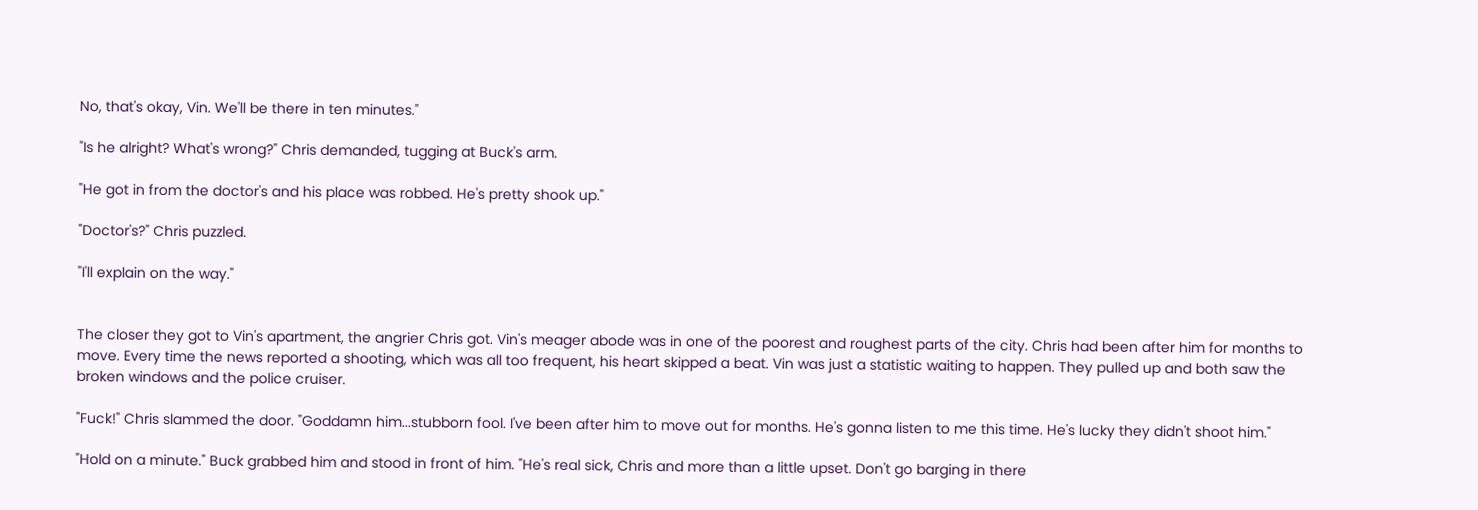No, that's okay, Vin. We'll be there in ten minutes."

"Is he alright? What's wrong?" Chris demanded, tugging at Buck's arm.

"He got in from the doctor's and his place was robbed. He's pretty shook up."

"Doctor's?" Chris puzzled.

"I'll explain on the way."


The closer they got to Vin's apartment, the angrier Chris got. Vin's meager abode was in one of the poorest and roughest parts of the city. Chris had been after him for months to move. Every time the news reported a shooting, which was all too frequent, his heart skipped a beat. Vin was just a statistic waiting to happen. They pulled up and both saw the broken windows and the police cruiser.

"Fuck!" Chris slammed the door. "Goddamn him...stubborn fool. I've been after him to move out for months. He's gonna listen to me this time. He's lucky they didn't shoot him."

"Hold on a minute." Buck grabbed him and stood in front of him. "He's real sick, Chris and more than a little upset. Don't go barging in there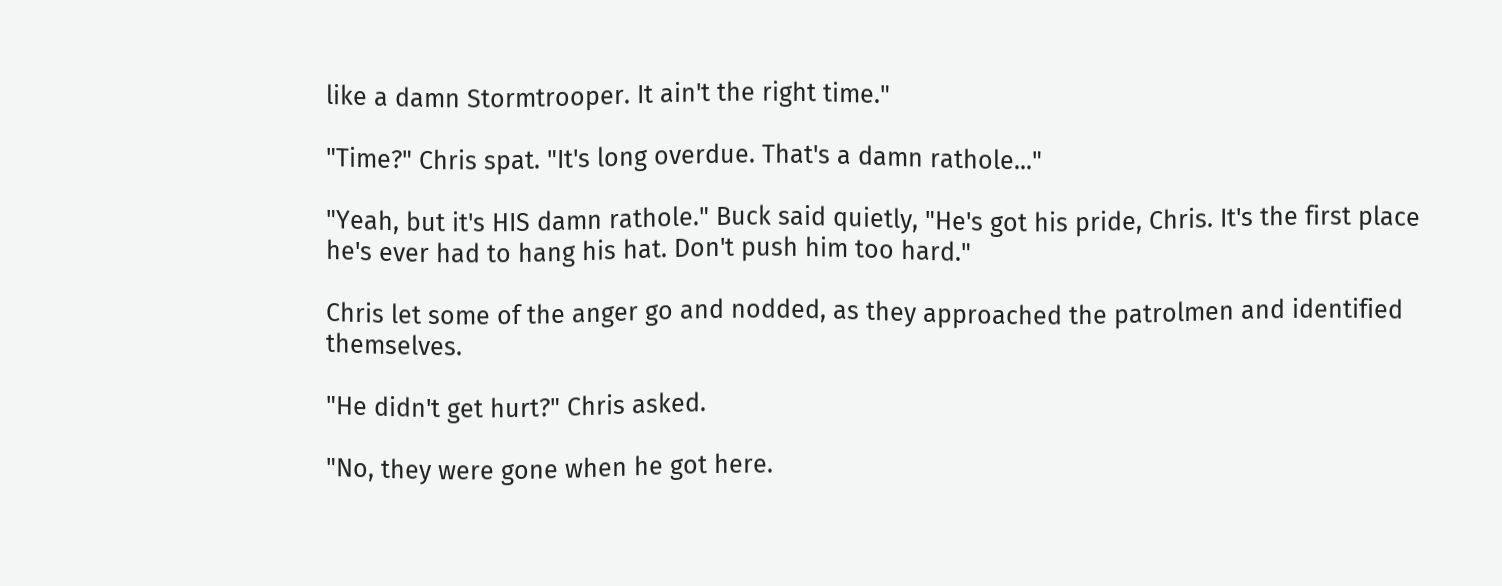like a damn Stormtrooper. It ain't the right time."

"Time?" Chris spat. "It's long overdue. That's a damn rathole..."

"Yeah, but it's HIS damn rathole." Buck said quietly, "He's got his pride, Chris. It's the first place he's ever had to hang his hat. Don't push him too hard."

Chris let some of the anger go and nodded, as they approached the patrolmen and identified themselves.

"He didn't get hurt?" Chris asked.

"No, they were gone when he got here.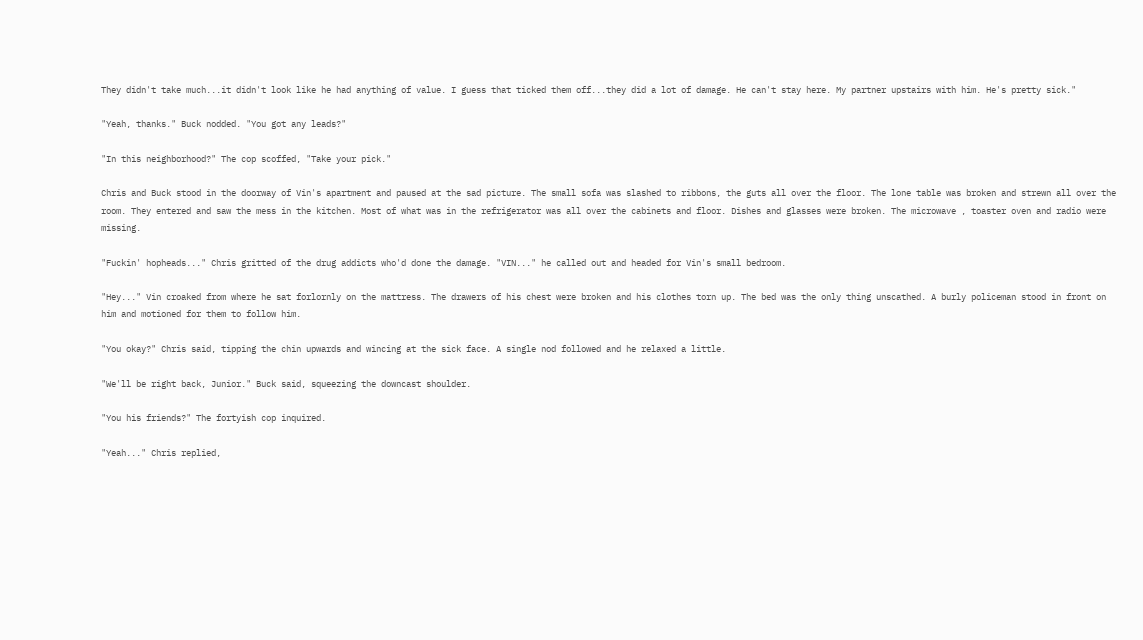They didn't take much...it didn't look like he had anything of value. I guess that ticked them off...they did a lot of damage. He can't stay here. My partner upstairs with him. He's pretty sick."

"Yeah, thanks." Buck nodded. "You got any leads?"

"In this neighborhood?" The cop scoffed, "Take your pick."

Chris and Buck stood in the doorway of Vin's apartment and paused at the sad picture. The small sofa was slashed to ribbons, the guts all over the floor. The lone table was broken and strewn all over the room. They entered and saw the mess in the kitchen. Most of what was in the refrigerator was all over the cabinets and floor. Dishes and glasses were broken. The microwave , toaster oven and radio were missing.

"Fuckin' hopheads..." Chris gritted of the drug addicts who'd done the damage. "VIN..." he called out and headed for Vin's small bedroom.

"Hey..." Vin croaked from where he sat forlornly on the mattress. The drawers of his chest were broken and his clothes torn up. The bed was the only thing unscathed. A burly policeman stood in front on him and motioned for them to follow him.

"You okay?" Chris said, tipping the chin upwards and wincing at the sick face. A single nod followed and he relaxed a little.

"We'll be right back, Junior." Buck said, squeezing the downcast shoulder.

"You his friends?" The fortyish cop inquired.

"Yeah..." Chris replied,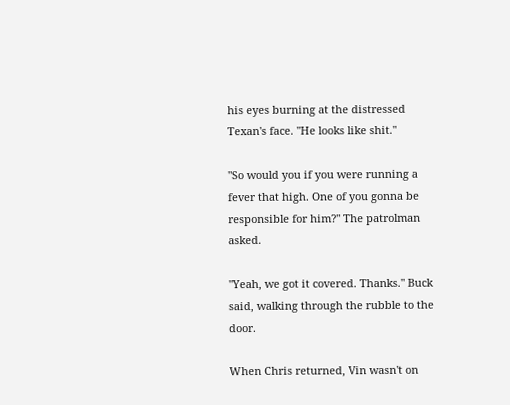his eyes burning at the distressed Texan's face. "He looks like shit."

"So would you if you were running a fever that high. One of you gonna be responsible for him?" The patrolman asked.

"Yeah, we got it covered. Thanks." Buck said, walking through the rubble to the door.

When Chris returned, Vin wasn't on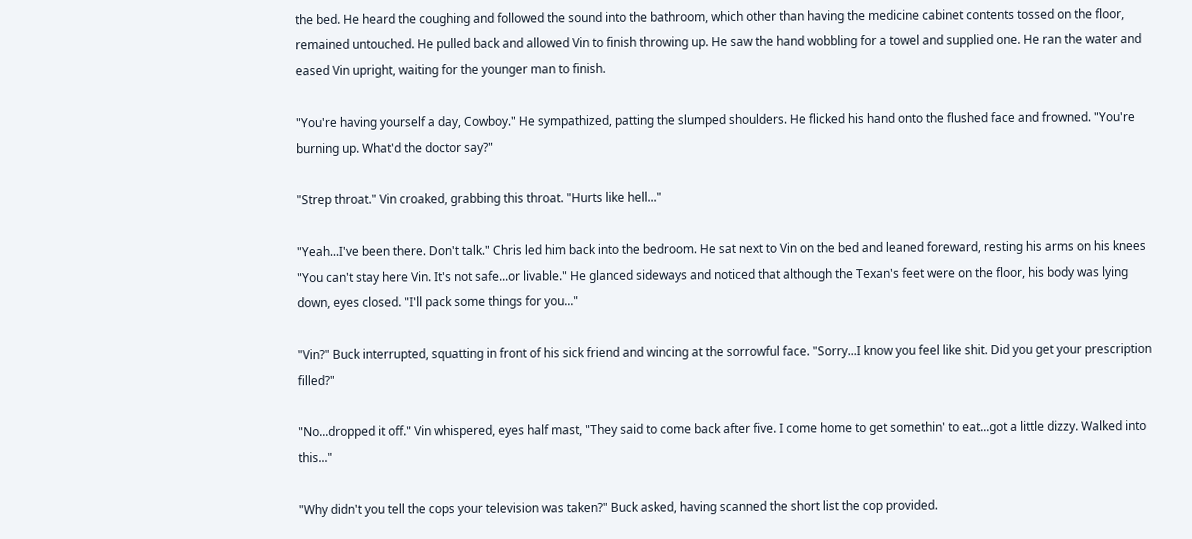the bed. He heard the coughing and followed the sound into the bathroom, which other than having the medicine cabinet contents tossed on the floor, remained untouched. He pulled back and allowed Vin to finish throwing up. He saw the hand wobbling for a towel and supplied one. He ran the water and eased Vin upright, waiting for the younger man to finish.

"You're having yourself a day, Cowboy." He sympathized, patting the slumped shoulders. He flicked his hand onto the flushed face and frowned. "You're burning up. What'd the doctor say?"

"Strep throat." Vin croaked, grabbing this throat. "Hurts like hell..."

"Yeah...I've been there. Don't talk." Chris led him back into the bedroom. He sat next to Vin on the bed and leaned foreward, resting his arms on his knees "You can't stay here Vin. It's not safe...or livable." He glanced sideways and noticed that although the Texan's feet were on the floor, his body was lying down, eyes closed. "I'll pack some things for you..."

"Vin?" Buck interrupted, squatting in front of his sick friend and wincing at the sorrowful face. "Sorry...I know you feel like shit. Did you get your prescription filled?"

"No...dropped it off." Vin whispered, eyes half mast, "They said to come back after five. I come home to get somethin' to eat...got a little dizzy. Walked into this..."

"Why didn't you tell the cops your television was taken?" Buck asked, having scanned the short list the cop provided.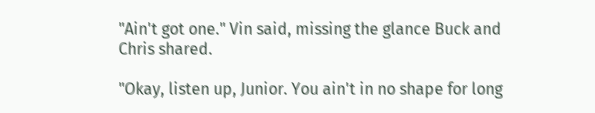"Ain't got one." Vin said, missing the glance Buck and Chris shared.

"Okay, listen up, Junior. You ain't in no shape for long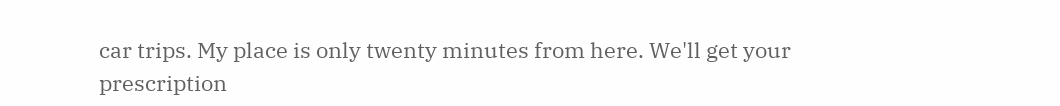car trips. My place is only twenty minutes from here. We'll get your prescription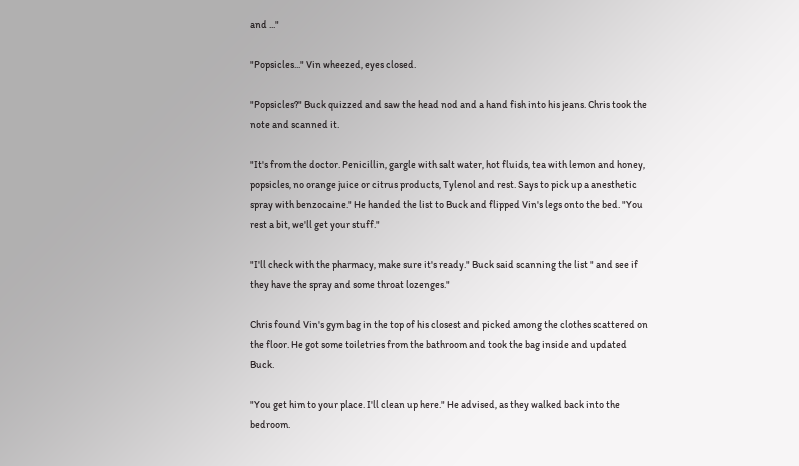and ..."

"Popsicles..." Vin wheezed, eyes closed.

"Popsicles?" Buck quizzed and saw the head nod and a hand fish into his jeans. Chris took the note and scanned it.

"It's from the doctor. Penicillin, gargle with salt water, hot fluids, tea with lemon and honey, popsicles, no orange juice or citrus products, Tylenol and rest. Says to pick up a anesthetic spray with benzocaine." He handed the list to Buck and flipped Vin's legs onto the bed. "You rest a bit, we'll get your stuff."

"I'll check with the pharmacy, make sure it's ready." Buck said scanning the list " and see if they have the spray and some throat lozenges."

Chris found Vin's gym bag in the top of his closest and picked among the clothes scattered on the floor. He got some toiletries from the bathroom and took the bag inside and updated Buck.

"You get him to your place. I'll clean up here." He advised, as they walked back into the bedroom.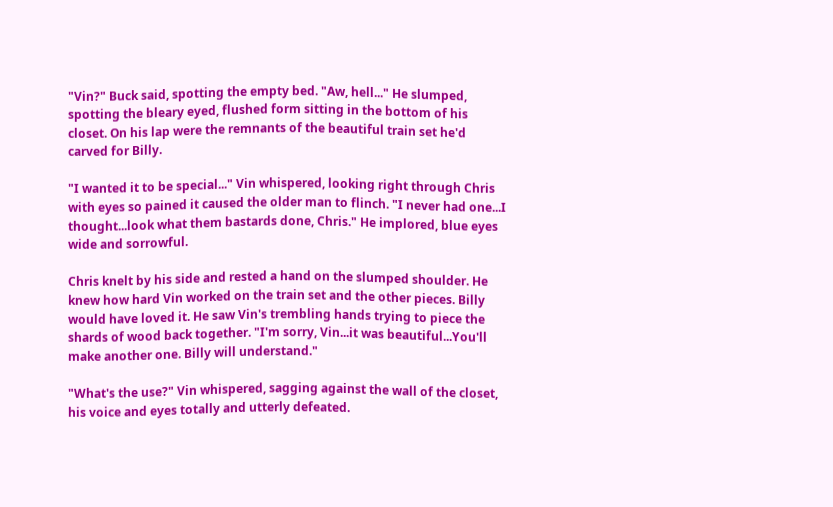"Vin?" Buck said, spotting the empty bed. "Aw, hell..." He slumped, spotting the bleary eyed, flushed form sitting in the bottom of his closet. On his lap were the remnants of the beautiful train set he'd carved for Billy.

"I wanted it to be special..." Vin whispered, looking right through Chris with eyes so pained it caused the older man to flinch. "I never had one...I thought...look what them bastards done, Chris." He implored, blue eyes wide and sorrowful.

Chris knelt by his side and rested a hand on the slumped shoulder. He knew how hard Vin worked on the train set and the other pieces. Billy would have loved it. He saw Vin's trembling hands trying to piece the shards of wood back together. "I'm sorry, Vin...it was beautiful...You'll make another one. Billy will understand."

"What's the use?" Vin whispered, sagging against the wall of the closet, his voice and eyes totally and utterly defeated.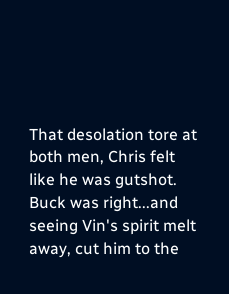That desolation tore at both men, Chris felt like he was gutshot. Buck was right...and seeing Vin's spirit melt away, cut him to the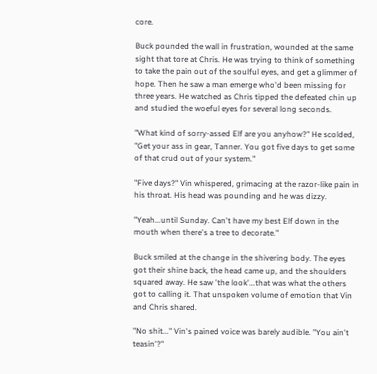core.

Buck pounded the wall in frustration, wounded at the same sight that tore at Chris. He was trying to think of something to take the pain out of the soulful eyes, and get a glimmer of hope. Then he saw a man emerge who'd been missing for three years. He watched as Chris tipped the defeated chin up and studied the woeful eyes for several long seconds.

"What kind of sorry-assed Elf are you anyhow?" He scolded, "Get your ass in gear, Tanner. You got five days to get some of that crud out of your system."

"Five days?" Vin whispered, grimacing at the razor-like pain in his throat. His head was pounding and he was dizzy.

"Yeah...until Sunday. Can't have my best Elf down in the mouth when there's a tree to decorate."

Buck smiled at the change in the shivering body. The eyes got their shine back, the head came up, and the shoulders squared away. He saw 'the look'...that was what the others got to calling it. That unspoken volume of emotion that Vin and Chris shared.

"No shit..." Vin's pained voice was barely audible. "You ain't teasin'?"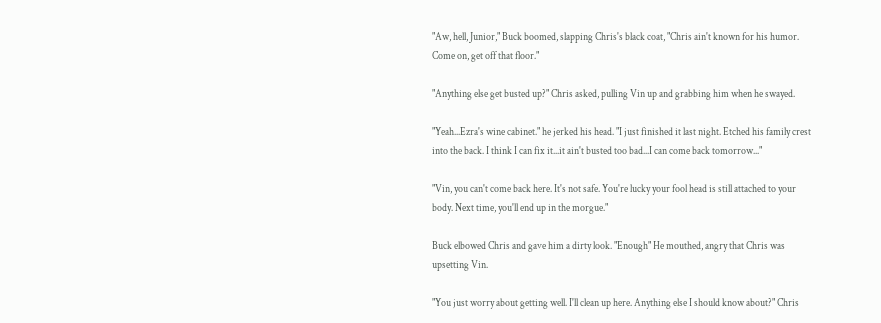"Aw, hell, Junior," Buck boomed, slapping Chris's black coat, "Chris ain't known for his humor. Come on, get off that floor."

"Anything else get busted up?" Chris asked, pulling Vin up and grabbing him when he swayed.

"Yeah...Ezra's wine cabinet." he jerked his head. "I just finished it last night. Etched his family crest into the back. I think I can fix it...it ain't busted too bad...I can come back tomorrow..."

"Vin, you can't come back here. It's not safe. You're lucky your fool head is still attached to your body. Next time, you'll end up in the morgue."

Buck elbowed Chris and gave him a dirty look. "Enough" He mouthed, angry that Chris was upsetting Vin.

"You just worry about getting well. I'll clean up here. Anything else I should know about?" Chris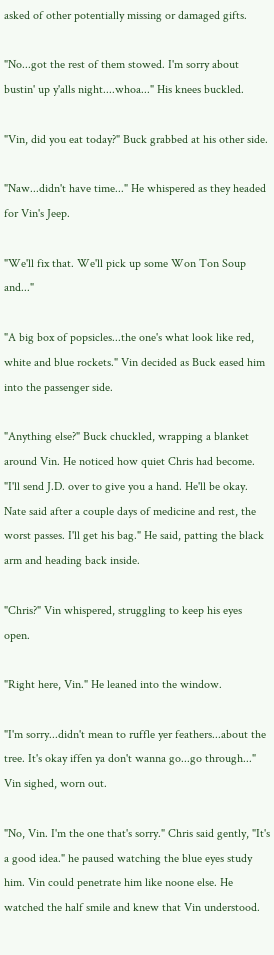asked of other potentially missing or damaged gifts.

"No...got the rest of them stowed. I'm sorry about bustin' up y'alls night....whoa..." His knees buckled.

"Vin, did you eat today?" Buck grabbed at his other side.

"Naw...didn't have time..." He whispered as they headed for Vin's Jeep.

"We'll fix that. We'll pick up some Won Ton Soup and..."

"A big box of popsicles...the one's what look like red, white and blue rockets." Vin decided as Buck eased him into the passenger side.

"Anything else?" Buck chuckled, wrapping a blanket around Vin. He noticed how quiet Chris had become. "I'll send J.D. over to give you a hand. He'll be okay. Nate said after a couple days of medicine and rest, the worst passes. I'll get his bag." He said, patting the black arm and heading back inside.

"Chris?" Vin whispered, struggling to keep his eyes open.

"Right here, Vin." He leaned into the window.

"I'm sorry...didn't mean to ruffle yer feathers...about the tree. It's okay iffen ya don't wanna go...go through..." Vin sighed, worn out.

"No, Vin. I'm the one that's sorry." Chris said gently, "It's a good idea." he paused watching the blue eyes study him. Vin could penetrate him like noone else. He watched the half smile and knew that Vin understood.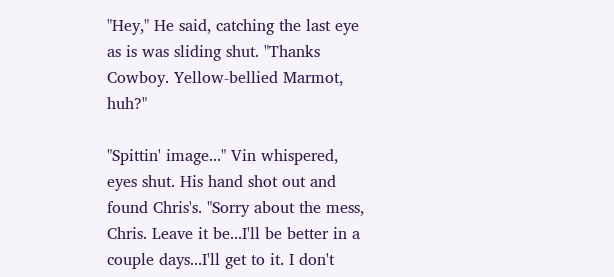"Hey," He said, catching the last eye as is was sliding shut. "Thanks Cowboy. Yellow-bellied Marmot, huh?"

"Spittin' image..." Vin whispered, eyes shut. His hand shot out and found Chris's. "Sorry about the mess, Chris. Leave it be...I'll be better in a couple days...I'll get to it. I don't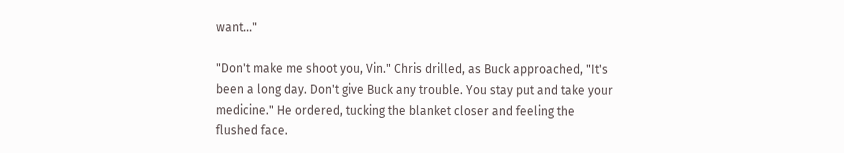want..."

"Don't make me shoot you, Vin." Chris drilled, as Buck approached, "It's been a long day. Don't give Buck any trouble. You stay put and take your medicine." He ordered, tucking the blanket closer and feeling the flushed face.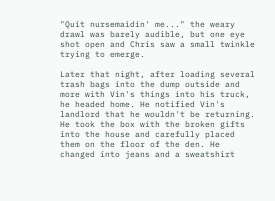"Quit nursemaidin' me..." the weary drawl was barely audible, but one eye shot open and Chris saw a small twinkle trying to emerge.

Later that night, after loading several trash bags into the dump outside and more with Vin's things into his truck, he headed home. He notified Vin's landlord that he wouldn't be returning. He took the box with the broken gifts into the house and carefully placed them on the floor of the den. He changed into jeans and a sweatshirt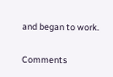and began to work.


Comments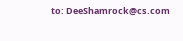to: DeeShamrock@cs.com